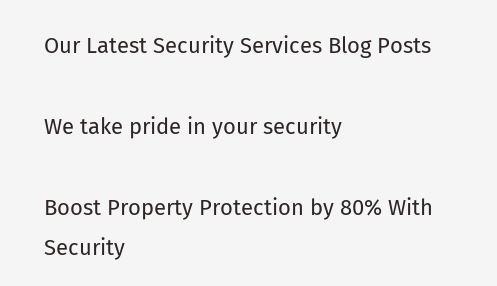Our Latest Security Services Blog Posts

We take pride in your security

Boost Property Protection by 80% With Security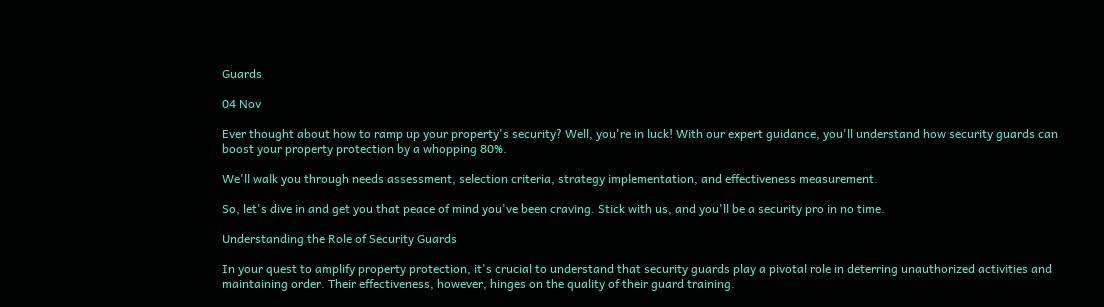Guards

04 Nov

Ever thought about how to ramp up your property's security? Well, you're in luck! With our expert guidance, you'll understand how security guards can boost your property protection by a whopping 80%.

We'll walk you through needs assessment, selection criteria, strategy implementation, and effectiveness measurement.

So, let's dive in and get you that peace of mind you've been craving. Stick with us, and you'll be a security pro in no time.

Understanding the Role of Security Guards

In your quest to amplify property protection, it's crucial to understand that security guards play a pivotal role in deterring unauthorized activities and maintaining order. Their effectiveness, however, hinges on the quality of their guard training.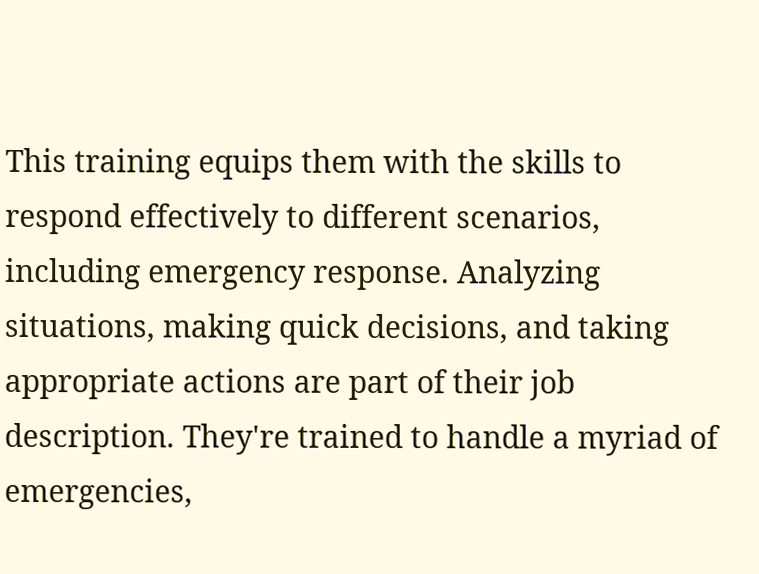This training equips them with the skills to respond effectively to different scenarios, including emergency response. Analyzing situations, making quick decisions, and taking appropriate actions are part of their job description. They're trained to handle a myriad of emergencies,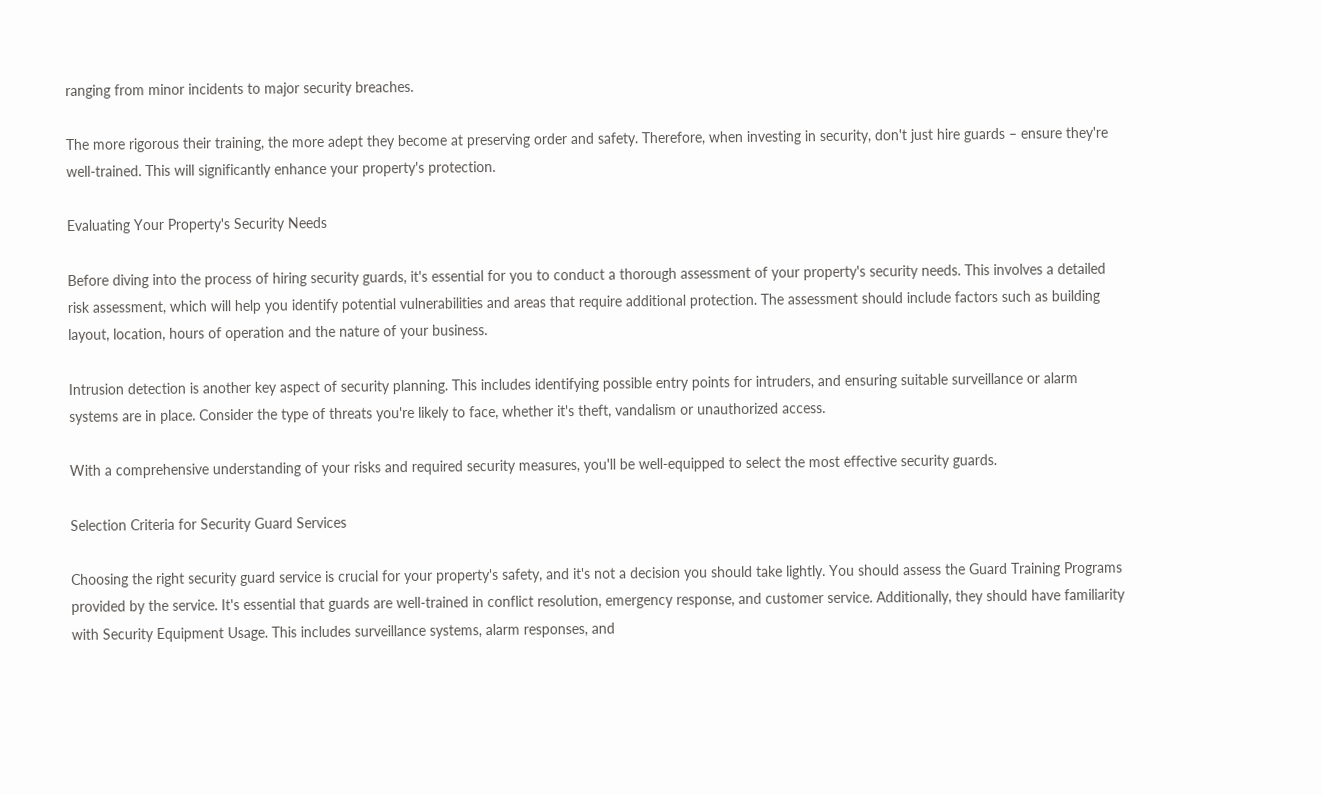ranging from minor incidents to major security breaches.

The more rigorous their training, the more adept they become at preserving order and safety. Therefore, when investing in security, don't just hire guards – ensure they're well-trained. This will significantly enhance your property's protection.

Evaluating Your Property's Security Needs

Before diving into the process of hiring security guards, it's essential for you to conduct a thorough assessment of your property's security needs. This involves a detailed risk assessment, which will help you identify potential vulnerabilities and areas that require additional protection. The assessment should include factors such as building layout, location, hours of operation and the nature of your business.

Intrusion detection is another key aspect of security planning. This includes identifying possible entry points for intruders, and ensuring suitable surveillance or alarm systems are in place. Consider the type of threats you're likely to face, whether it's theft, vandalism or unauthorized access.

With a comprehensive understanding of your risks and required security measures, you'll be well-equipped to select the most effective security guards.

Selection Criteria for Security Guard Services

Choosing the right security guard service is crucial for your property's safety, and it's not a decision you should take lightly. You should assess the Guard Training Programs provided by the service. It's essential that guards are well-trained in conflict resolution, emergency response, and customer service. Additionally, they should have familiarity with Security Equipment Usage. This includes surveillance systems, alarm responses, and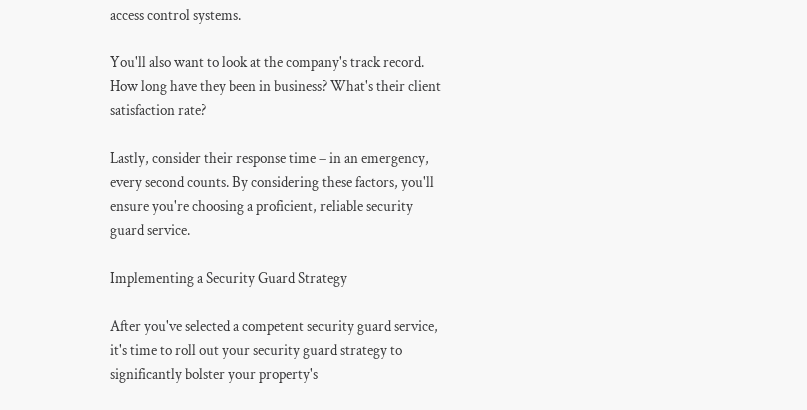access control systems.

You'll also want to look at the company's track record. How long have they been in business? What's their client satisfaction rate?

Lastly, consider their response time – in an emergency, every second counts. By considering these factors, you'll ensure you're choosing a proficient, reliable security guard service.

Implementing a Security Guard Strategy

After you've selected a competent security guard service, it's time to roll out your security guard strategy to significantly bolster your property's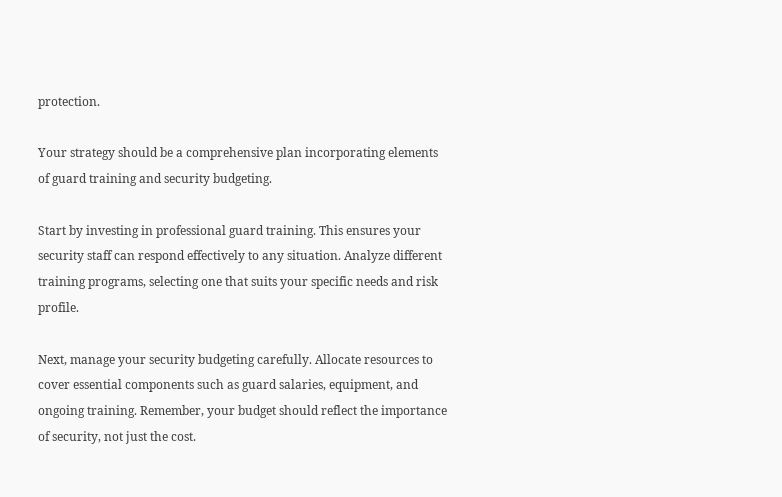protection.

Your strategy should be a comprehensive plan incorporating elements of guard training and security budgeting.

Start by investing in professional guard training. This ensures your security staff can respond effectively to any situation. Analyze different training programs, selecting one that suits your specific needs and risk profile.

Next, manage your security budgeting carefully. Allocate resources to cover essential components such as guard salaries, equipment, and ongoing training. Remember, your budget should reflect the importance of security, not just the cost.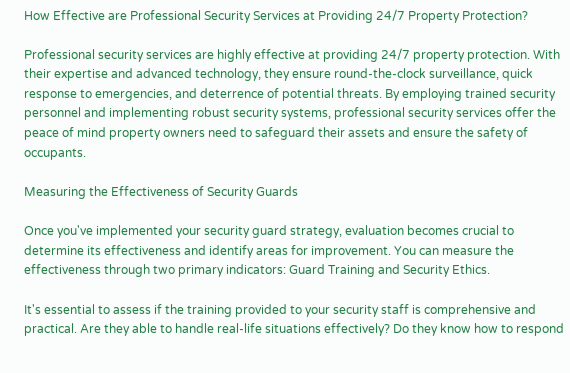How Effective are Professional Security Services at Providing 24/7 Property Protection?

Professional security services are highly effective at providing 24/7 property protection. With their expertise and advanced technology, they ensure round-the-clock surveillance, quick response to emergencies, and deterrence of potential threats. By employing trained security personnel and implementing robust security systems, professional security services offer the peace of mind property owners need to safeguard their assets and ensure the safety of occupants.

Measuring the Effectiveness of Security Guards

Once you've implemented your security guard strategy, evaluation becomes crucial to determine its effectiveness and identify areas for improvement. You can measure the effectiveness through two primary indicators: Guard Training and Security Ethics.

It's essential to assess if the training provided to your security staff is comprehensive and practical. Are they able to handle real-life situations effectively? Do they know how to respond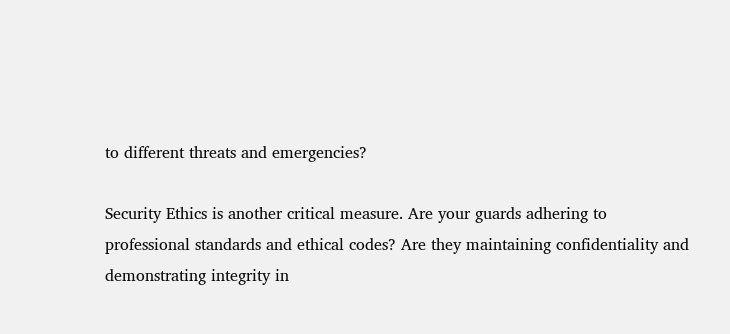to different threats and emergencies?

Security Ethics is another critical measure. Are your guards adhering to professional standards and ethical codes? Are they maintaining confidentiality and demonstrating integrity in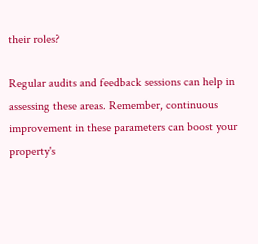their roles?

Regular audits and feedback sessions can help in assessing these areas. Remember, continuous improvement in these parameters can boost your property's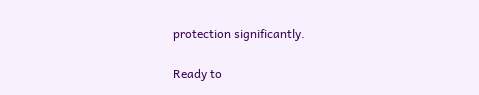protection significantly.

Ready to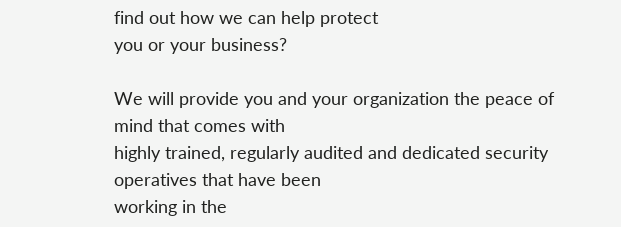find out how we can help protect
you or your business?

We will provide you and your organization the peace of mind that comes with
highly trained, regularly audited and dedicated security operatives that have been
working in the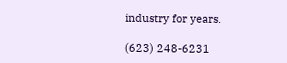industry for years.

(623) 248-6231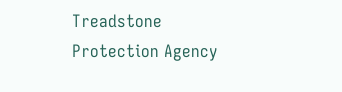Treadstone Protection Agency